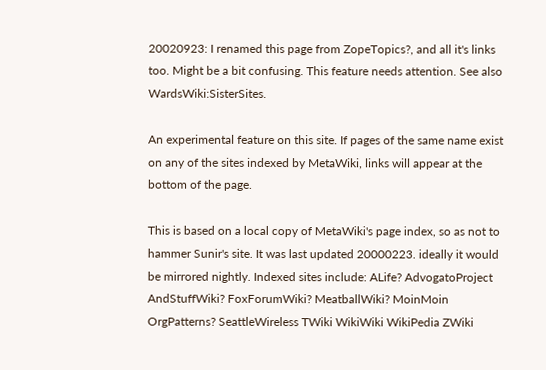20020923: I renamed this page from ZopeTopics?, and all it's links too. Might be a bit confusing. This feature needs attention. See also WardsWiki:SisterSites.

An experimental feature on this site. If pages of the same name exist on any of the sites indexed by MetaWiki, links will appear at the bottom of the page.

This is based on a local copy of MetaWiki's page index, so as not to hammer Sunir's site. It was last updated 20000223. ideally it would be mirrored nightly. Indexed sites include: ALife? AdvogatoProject AndStuffWiki? FoxForumWiki? MeatballWiki? MoinMoin OrgPatterns? SeattleWireless TWiki WikiWiki WikiPedia ZWiki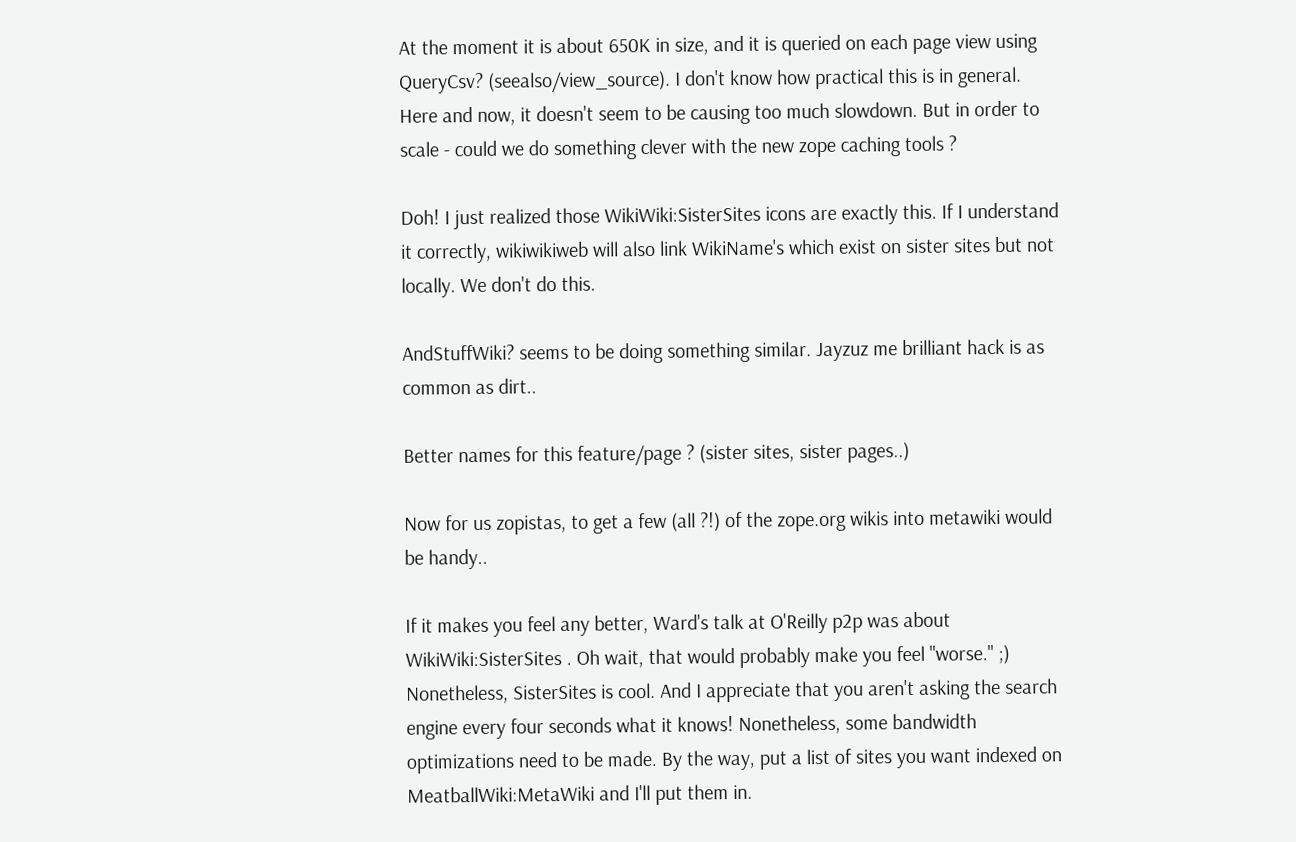At the moment it is about 650K in size, and it is queried on each page view using QueryCsv? (seealso/view_source). I don't know how practical this is in general. Here and now, it doesn't seem to be causing too much slowdown. But in order to scale - could we do something clever with the new zope caching tools ?

Doh! I just realized those WikiWiki:SisterSites icons are exactly this. If I understand it correctly, wikiwikiweb will also link WikiName's which exist on sister sites but not locally. We don't do this.

AndStuffWiki? seems to be doing something similar. Jayzuz me brilliant hack is as common as dirt..

Better names for this feature/page ? (sister sites, sister pages..)

Now for us zopistas, to get a few (all ?!) of the zope.org wikis into metawiki would be handy..

If it makes you feel any better, Ward's talk at O'Reilly p2p was about WikiWiki:SisterSites . Oh wait, that would probably make you feel ''worse.'' ;) Nonetheless, SisterSites is cool. And I appreciate that you aren't asking the search engine every four seconds what it knows! Nonetheless, some bandwidth optimizations need to be made. By the way, put a list of sites you want indexed on MeatballWiki:MetaWiki and I'll put them in.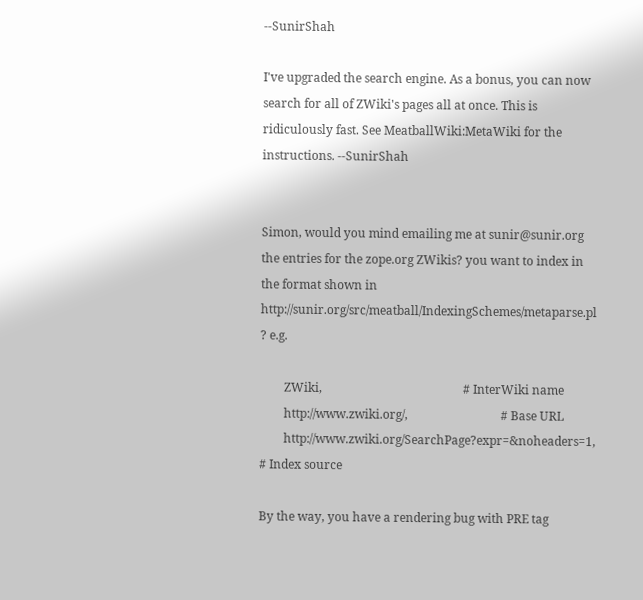--SunirShah

I've upgraded the search engine. As a bonus, you can now search for all of ZWiki's pages all at once. This is ridiculously fast. See MeatballWiki:MetaWiki for the instructions. --SunirShah


Simon, would you mind emailing me at sunir@sunir.org the entries for the zope.org ZWikis? you want to index in the format shown in http://sunir.org/src/meatball/IndexingSchemes/metaparse.pl ? e.g.

        ZWiki,                                               # InterWiki name
        http://www.zwiki.org/,                               # Base URL
        http://www.zwiki.org/SearchPage?expr=&noheaders=1,   # Index source

By the way, you have a rendering bug with PRE tag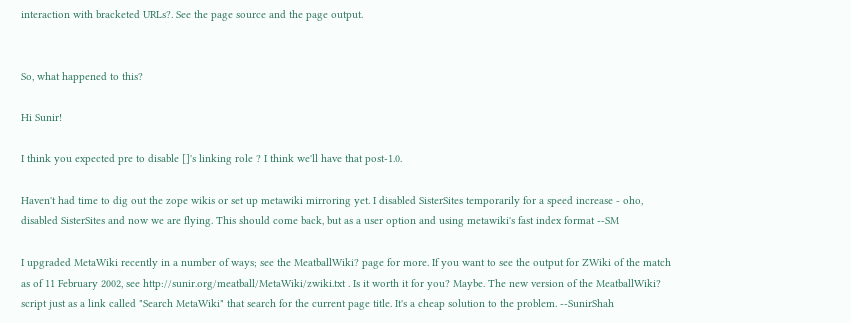interaction with bracketed URLs?. See the page source and the page output.


So, what happened to this?

Hi Sunir!

I think you expected pre to disable []'s linking role ? I think we'll have that post-1.0.

Haven't had time to dig out the zope wikis or set up metawiki mirroring yet. I disabled SisterSites temporarily for a speed increase - oho, disabled SisterSites and now we are flying. This should come back, but as a user option and using metawiki's fast index format --SM

I upgraded MetaWiki recently in a number of ways; see the MeatballWiki? page for more. If you want to see the output for ZWiki of the match as of 11 February 2002, see http://sunir.org/meatball/MetaWiki/zwiki.txt . Is it worth it for you? Maybe. The new version of the MeatballWiki? script just as a link called "Search MetaWiki" that search for the current page title. It's a cheap solution to the problem. --SunirShah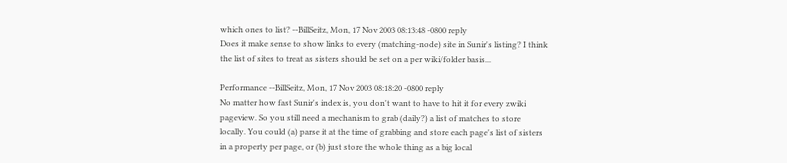which ones to list? --BillSeitz, Mon, 17 Nov 2003 08:13:48 -0800 reply
Does it make sense to show links to every (matching-node) site in Sunir's listing? I think the list of sites to treat as sisters should be set on a per wiki/folder basis...

Performance --BillSeitz, Mon, 17 Nov 2003 08:18:20 -0800 reply
No matter how fast Sunir's index is, you don't want to have to hit it for every zwiki pageview. So you still need a mechanism to grab (daily?) a list of matches to store locally. You could (a) parse it at the time of grabbing and store each page's list of sisters in a property per page, or (b) just store the whole thing as a big local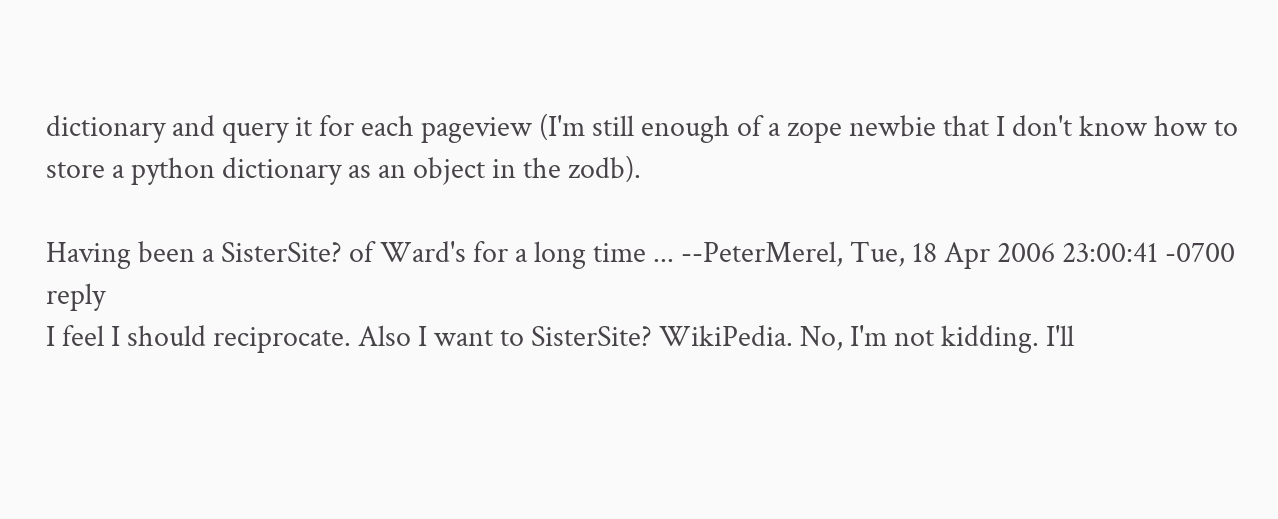dictionary and query it for each pageview (I'm still enough of a zope newbie that I don't know how to store a python dictionary as an object in the zodb).

Having been a SisterSite? of Ward's for a long time ... --PeterMerel, Tue, 18 Apr 2006 23:00:41 -0700 reply
I feel I should reciprocate. Also I want to SisterSite? WikiPedia. No, I'm not kidding. I'll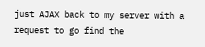just AJAX back to my server with a request to go find the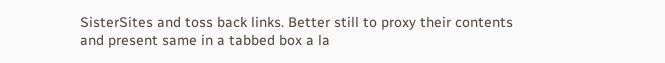SisterSites and toss back links. Better still to proxy their contents and present same in a tabbed box a la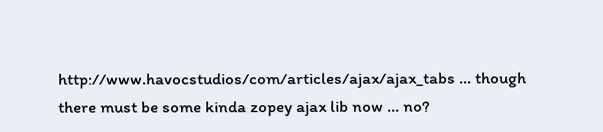http://www.havocstudios/com/articles/ajax/ajax_tabs ... though there must be some kinda zopey ajax lib now ... no?